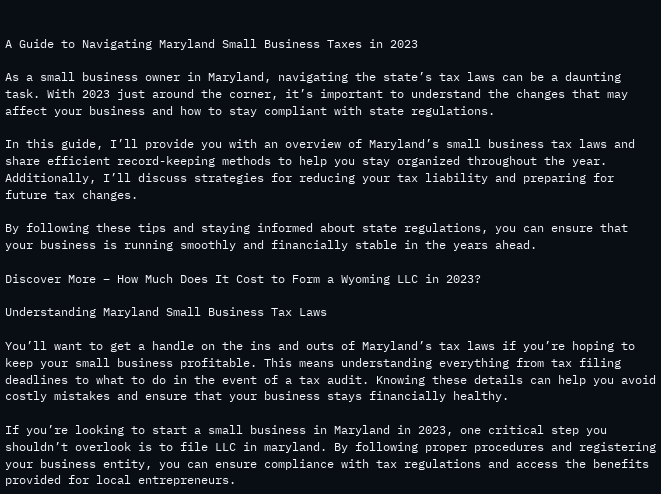A Guide to Navigating Maryland Small Business Taxes in 2023

As a small business owner in Maryland, navigating the state’s tax laws can be a daunting task. With 2023 just around the corner, it’s important to understand the changes that may affect your business and how to stay compliant with state regulations.

In this guide, I’ll provide you with an overview of Maryland’s small business tax laws and share efficient record-keeping methods to help you stay organized throughout the year. Additionally, I’ll discuss strategies for reducing your tax liability and preparing for future tax changes.

By following these tips and staying informed about state regulations, you can ensure that your business is running smoothly and financially stable in the years ahead.

Discover More – How Much Does It Cost to Form a Wyoming LLC in 2023?

Understanding Maryland Small Business Tax Laws

You’ll want to get a handle on the ins and outs of Maryland’s tax laws if you’re hoping to keep your small business profitable. This means understanding everything from tax filing deadlines to what to do in the event of a tax audit. Knowing these details can help you avoid costly mistakes and ensure that your business stays financially healthy.

If you’re looking to start a small business in Maryland in 2023, one critical step you shouldn’t overlook is to file LLC in maryland. By following proper procedures and registering your business entity, you can ensure compliance with tax regulations and access the benefits provided for local entrepreneurs.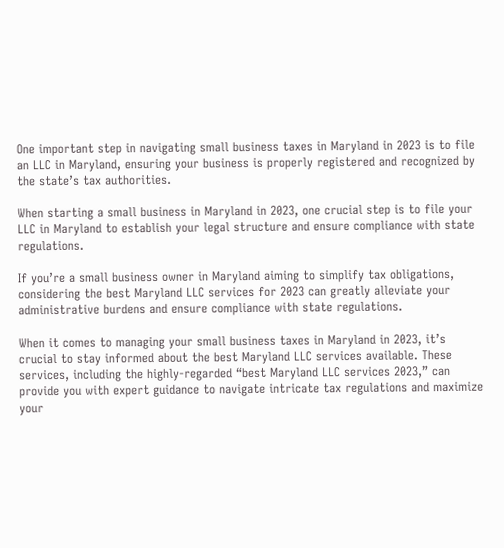One important step in navigating small business taxes in Maryland in 2023 is to file an LLC in Maryland, ensuring your business is properly registered and recognized by the state’s tax authorities.

When starting a small business in Maryland in 2023, one crucial step is to file your LLC in Maryland to establish your legal structure and ensure compliance with state regulations.

If you’re a small business owner in Maryland aiming to simplify tax obligations, considering the best Maryland LLC services for 2023 can greatly alleviate your administrative burdens and ensure compliance with state regulations.

When it comes to managing your small business taxes in Maryland in 2023, it’s crucial to stay informed about the best Maryland LLC services available. These services, including the highly-regarded “best Maryland LLC services 2023,” can provide you with expert guidance to navigate intricate tax regulations and maximize your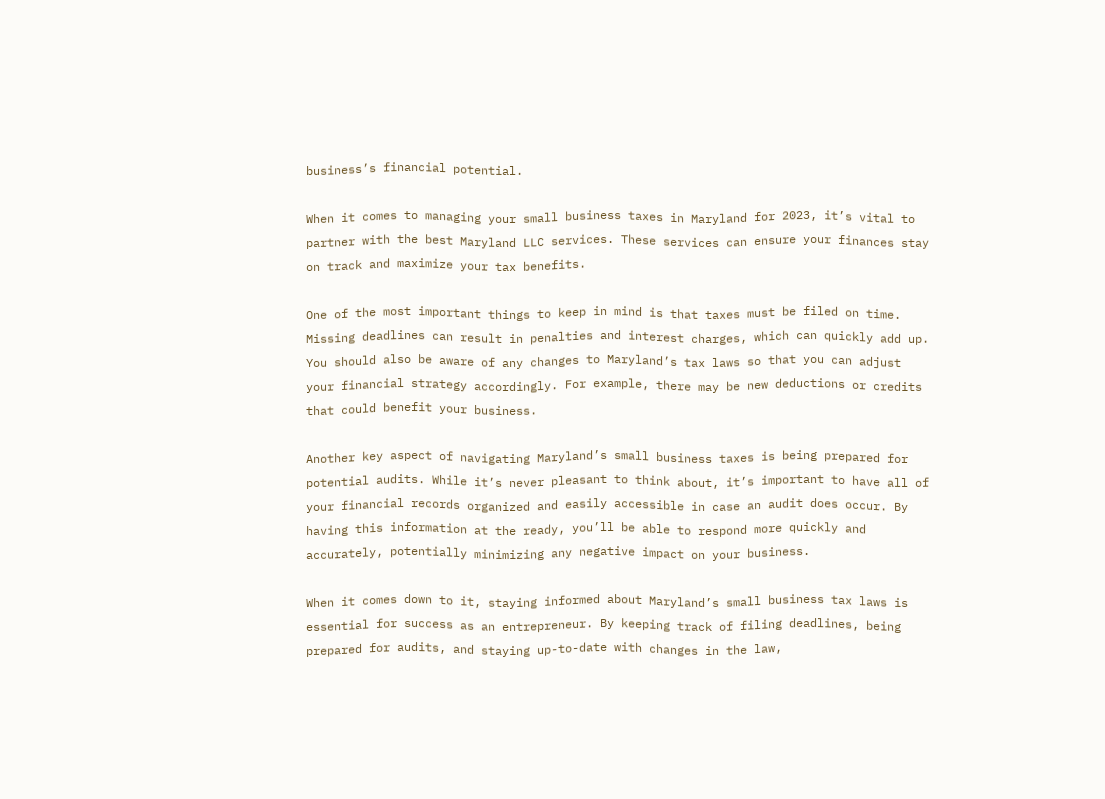business’s financial potential.

When it comes to managing your small business taxes in Maryland for 2023, it’s vital to partner with the best Maryland LLC services. These services can ensure your finances stay on track and maximize your tax benefits.

One of the most important things to keep in mind is that taxes must be filed on time. Missing deadlines can result in penalties and interest charges, which can quickly add up. You should also be aware of any changes to Maryland’s tax laws so that you can adjust your financial strategy accordingly. For example, there may be new deductions or credits that could benefit your business.

Another key aspect of navigating Maryland’s small business taxes is being prepared for potential audits. While it’s never pleasant to think about, it’s important to have all of your financial records organized and easily accessible in case an audit does occur. By having this information at the ready, you’ll be able to respond more quickly and accurately, potentially minimizing any negative impact on your business.

When it comes down to it, staying informed about Maryland’s small business tax laws is essential for success as an entrepreneur. By keeping track of filing deadlines, being prepared for audits, and staying up-to-date with changes in the law,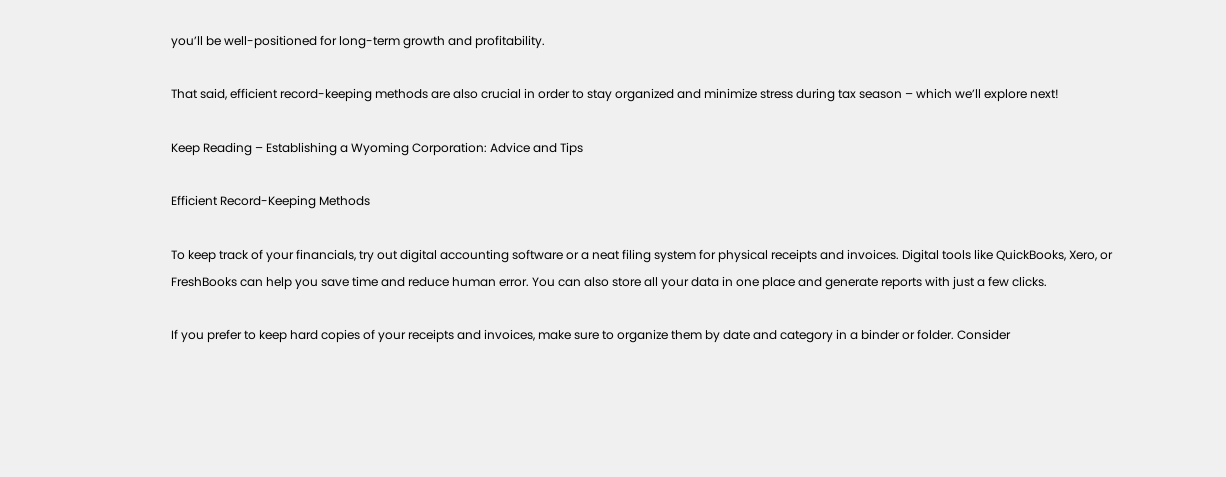you’ll be well-positioned for long-term growth and profitability.

That said, efficient record-keeping methods are also crucial in order to stay organized and minimize stress during tax season – which we’ll explore next!

Keep Reading – Establishing a Wyoming Corporation: Advice and Tips

Efficient Record-Keeping Methods

To keep track of your financials, try out digital accounting software or a neat filing system for physical receipts and invoices. Digital tools like QuickBooks, Xero, or FreshBooks can help you save time and reduce human error. You can also store all your data in one place and generate reports with just a few clicks.

If you prefer to keep hard copies of your receipts and invoices, make sure to organize them by date and category in a binder or folder. Consider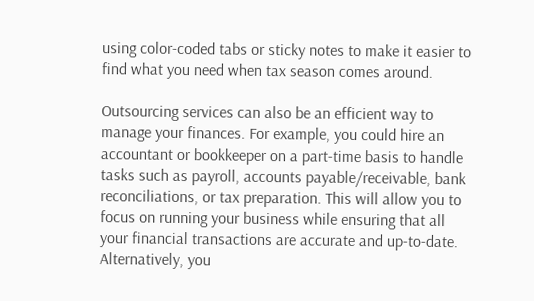using color-coded tabs or sticky notes to make it easier to find what you need when tax season comes around.

Outsourcing services can also be an efficient way to manage your finances. For example, you could hire an accountant or bookkeeper on a part-time basis to handle tasks such as payroll, accounts payable/receivable, bank reconciliations, or tax preparation. This will allow you to focus on running your business while ensuring that all your financial transactions are accurate and up-to-date. Alternatively, you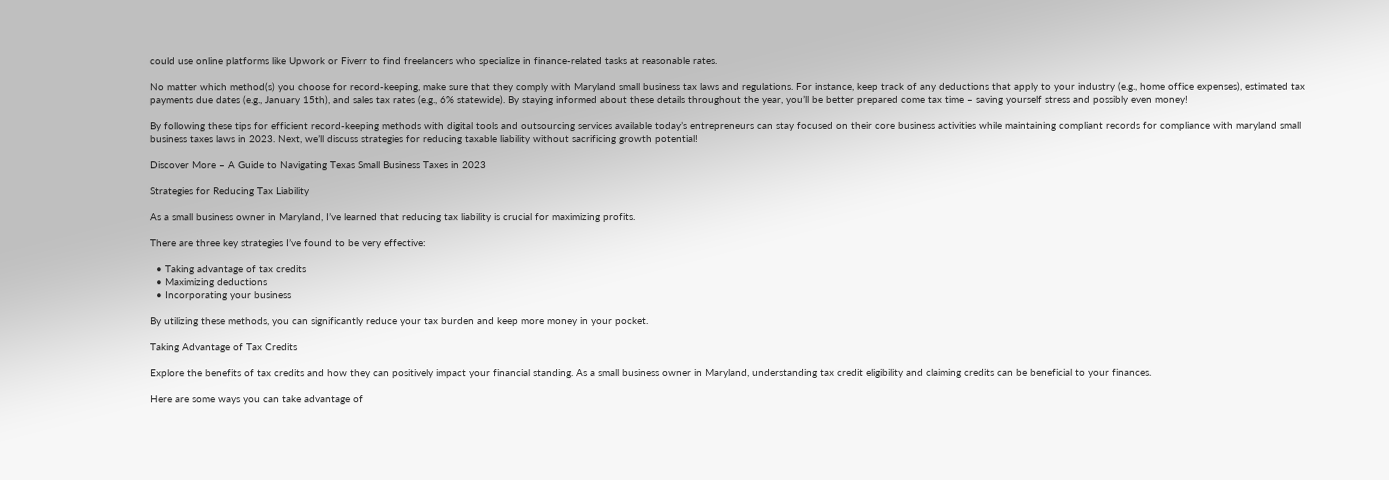could use online platforms like Upwork or Fiverr to find freelancers who specialize in finance-related tasks at reasonable rates.

No matter which method(s) you choose for record-keeping, make sure that they comply with Maryland small business tax laws and regulations. For instance, keep track of any deductions that apply to your industry (e.g., home office expenses), estimated tax payments due dates (e.g., January 15th), and sales tax rates (e.g., 6% statewide). By staying informed about these details throughout the year, you’ll be better prepared come tax time – saving yourself stress and possibly even money!

By following these tips for efficient record-keeping methods with digital tools and outsourcing services available today’s entrepreneurs can stay focused on their core business activities while maintaining compliant records for compliance with maryland small business taxes laws in 2023. Next, we’ll discuss strategies for reducing taxable liability without sacrificing growth potential!

Discover More – A Guide to Navigating Texas Small Business Taxes in 2023

Strategies for Reducing Tax Liability

As a small business owner in Maryland, I’ve learned that reducing tax liability is crucial for maximizing profits.

There are three key strategies I’ve found to be very effective:

  • Taking advantage of tax credits
  • Maximizing deductions
  • Incorporating your business

By utilizing these methods, you can significantly reduce your tax burden and keep more money in your pocket.

Taking Advantage of Tax Credits

Explore the benefits of tax credits and how they can positively impact your financial standing. As a small business owner in Maryland, understanding tax credit eligibility and claiming credits can be beneficial to your finances.

Here are some ways you can take advantage of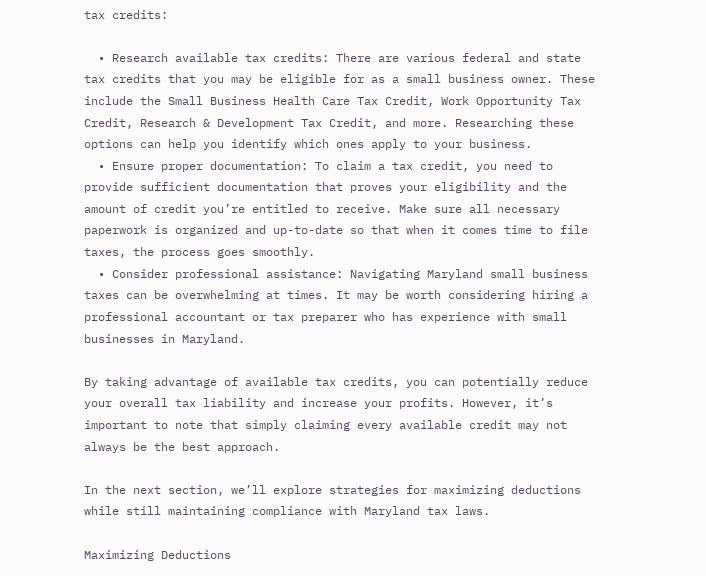tax credits:

  • Research available tax credits: There are various federal and state tax credits that you may be eligible for as a small business owner. These include the Small Business Health Care Tax Credit, Work Opportunity Tax Credit, Research & Development Tax Credit, and more. Researching these options can help you identify which ones apply to your business.
  • Ensure proper documentation: To claim a tax credit, you need to provide sufficient documentation that proves your eligibility and the amount of credit you’re entitled to receive. Make sure all necessary paperwork is organized and up-to-date so that when it comes time to file taxes, the process goes smoothly.
  • Consider professional assistance: Navigating Maryland small business taxes can be overwhelming at times. It may be worth considering hiring a professional accountant or tax preparer who has experience with small businesses in Maryland.

By taking advantage of available tax credits, you can potentially reduce your overall tax liability and increase your profits. However, it’s important to note that simply claiming every available credit may not always be the best approach.

In the next section, we’ll explore strategies for maximizing deductions while still maintaining compliance with Maryland tax laws.

Maximizing Deductions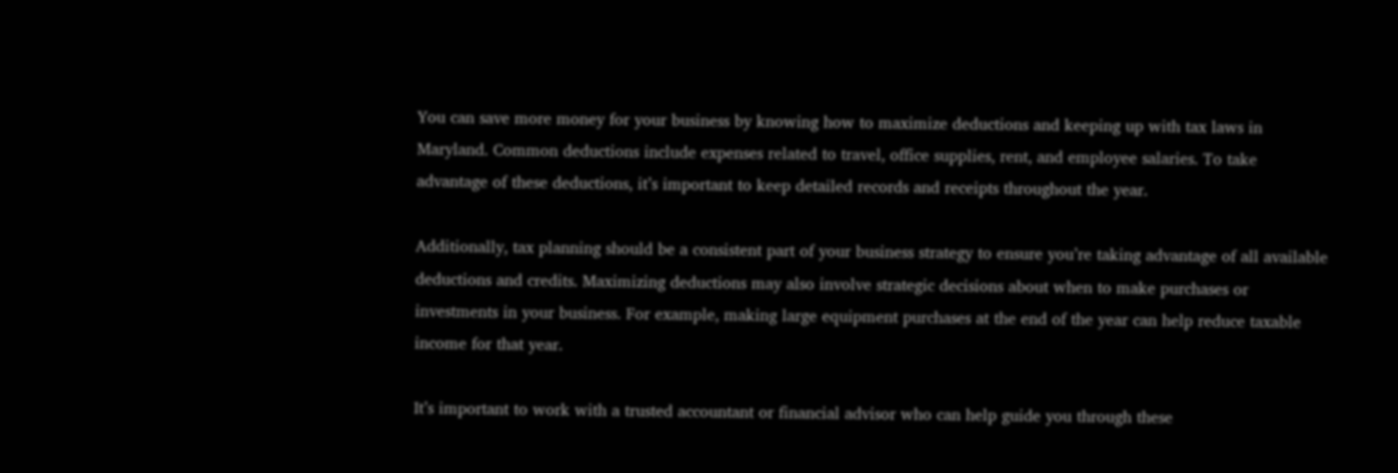You can save more money for your business by knowing how to maximize deductions and keeping up with tax laws in Maryland. Common deductions include expenses related to travel, office supplies, rent, and employee salaries. To take advantage of these deductions, it’s important to keep detailed records and receipts throughout the year.

Additionally, tax planning should be a consistent part of your business strategy to ensure you’re taking advantage of all available deductions and credits. Maximizing deductions may also involve strategic decisions about when to make purchases or investments in your business. For example, making large equipment purchases at the end of the year can help reduce taxable income for that year.

It’s important to work with a trusted accountant or financial advisor who can help guide you through these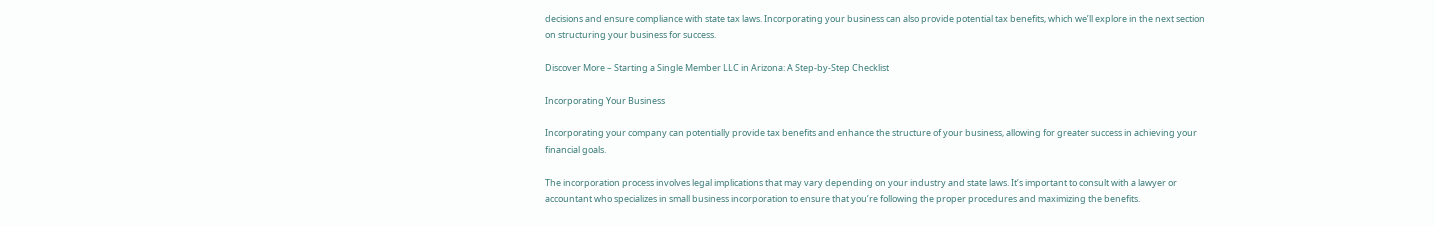decisions and ensure compliance with state tax laws. Incorporating your business can also provide potential tax benefits, which we’ll explore in the next section on structuring your business for success.

Discover More – Starting a Single Member LLC in Arizona: A Step-by-Step Checklist

Incorporating Your Business

Incorporating your company can potentially provide tax benefits and enhance the structure of your business, allowing for greater success in achieving your financial goals.

The incorporation process involves legal implications that may vary depending on your industry and state laws. It’s important to consult with a lawyer or accountant who specializes in small business incorporation to ensure that you’re following the proper procedures and maximizing the benefits.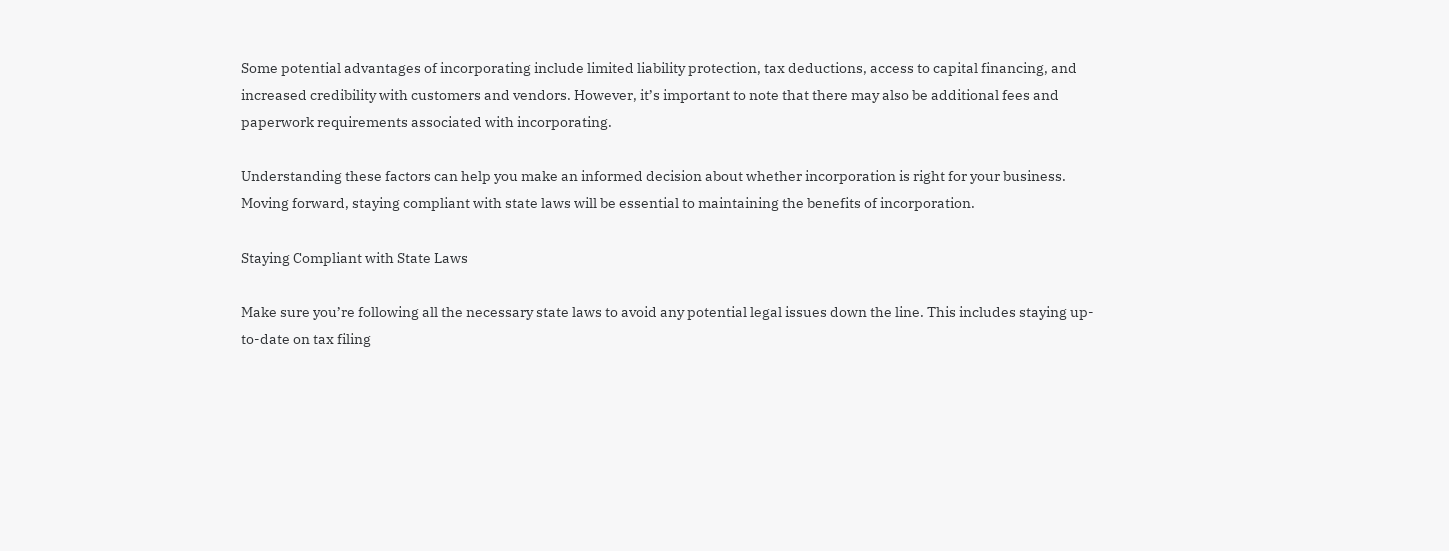Some potential advantages of incorporating include limited liability protection, tax deductions, access to capital financing, and increased credibility with customers and vendors. However, it’s important to note that there may also be additional fees and paperwork requirements associated with incorporating.

Understanding these factors can help you make an informed decision about whether incorporation is right for your business. Moving forward, staying compliant with state laws will be essential to maintaining the benefits of incorporation.

Staying Compliant with State Laws

Make sure you’re following all the necessary state laws to avoid any potential legal issues down the line. This includes staying up-to-date on tax filing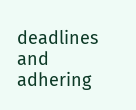deadlines and adhering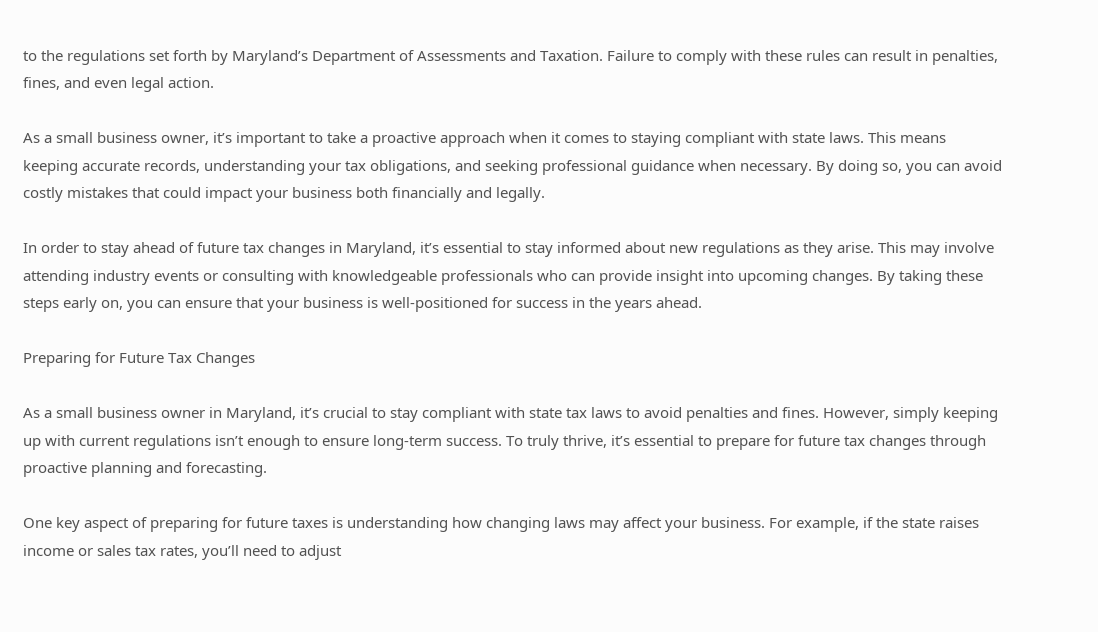to the regulations set forth by Maryland’s Department of Assessments and Taxation. Failure to comply with these rules can result in penalties, fines, and even legal action.

As a small business owner, it’s important to take a proactive approach when it comes to staying compliant with state laws. This means keeping accurate records, understanding your tax obligations, and seeking professional guidance when necessary. By doing so, you can avoid costly mistakes that could impact your business both financially and legally.

In order to stay ahead of future tax changes in Maryland, it’s essential to stay informed about new regulations as they arise. This may involve attending industry events or consulting with knowledgeable professionals who can provide insight into upcoming changes. By taking these steps early on, you can ensure that your business is well-positioned for success in the years ahead.

Preparing for Future Tax Changes

As a small business owner in Maryland, it’s crucial to stay compliant with state tax laws to avoid penalties and fines. However, simply keeping up with current regulations isn’t enough to ensure long-term success. To truly thrive, it’s essential to prepare for future tax changes through proactive planning and forecasting.

One key aspect of preparing for future taxes is understanding how changing laws may affect your business. For example, if the state raises income or sales tax rates, you’ll need to adjust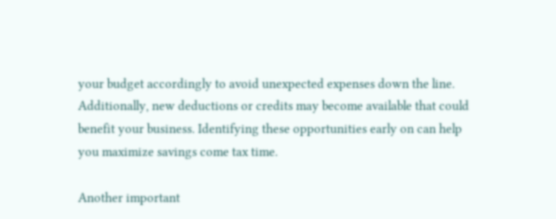your budget accordingly to avoid unexpected expenses down the line. Additionally, new deductions or credits may become available that could benefit your business. Identifying these opportunities early on can help you maximize savings come tax time.

Another important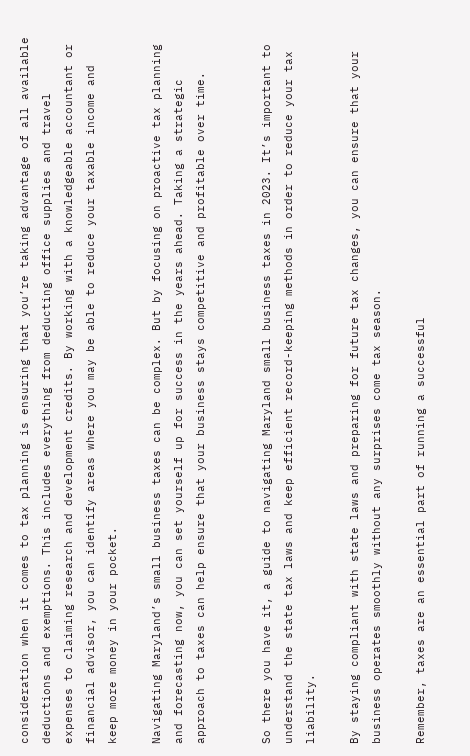consideration when it comes to tax planning is ensuring that you’re taking advantage of all available deductions and exemptions. This includes everything from deducting office supplies and travel expenses to claiming research and development credits. By working with a knowledgeable accountant or financial advisor, you can identify areas where you may be able to reduce your taxable income and keep more money in your pocket.

Navigating Maryland’s small business taxes can be complex. But by focusing on proactive tax planning and forecasting now, you can set yourself up for success in the years ahead. Taking a strategic approach to taxes can help ensure that your business stays competitive and profitable over time.


So there you have it, a guide to navigating Maryland small business taxes in 2023. It’s important to understand the state tax laws and keep efficient record-keeping methods in order to reduce your tax liability.

By staying compliant with state laws and preparing for future tax changes, you can ensure that your business operates smoothly without any surprises come tax season.

Remember, taxes are an essential part of running a successful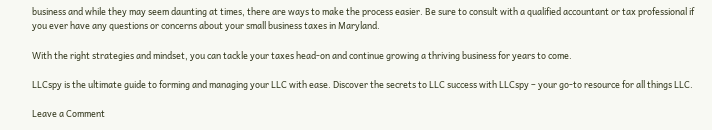business and while they may seem daunting at times, there are ways to make the process easier. Be sure to consult with a qualified accountant or tax professional if you ever have any questions or concerns about your small business taxes in Maryland.

With the right strategies and mindset, you can tackle your taxes head-on and continue growing a thriving business for years to come.

LLCspy is the ultimate guide to forming and managing your LLC with ease. Discover the secrets to LLC success with LLCspy – your go-to resource for all things LLC.

Leave a Comment